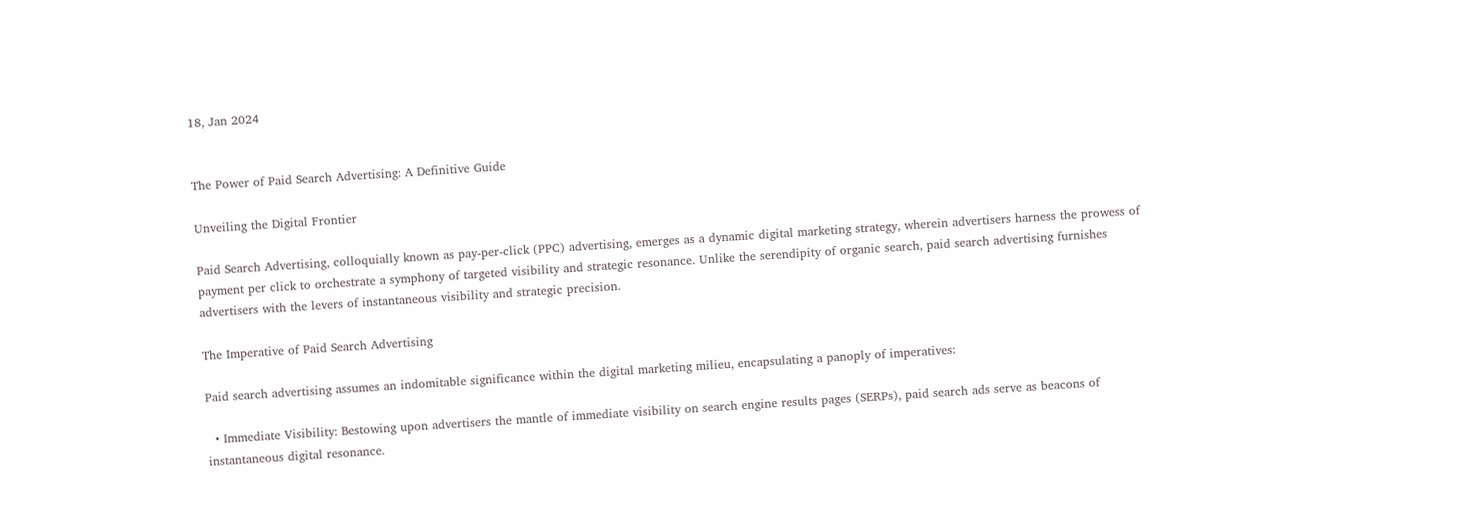18, Jan 2024


The Power of Paid Search Advertising: A Definitive Guide

Unveiling the Digital Frontier

Paid Search Advertising, colloquially known as pay-per-click (PPC) advertising, emerges as a dynamic digital marketing strategy, wherein advertisers harness the prowess of payment per click to orchestrate a symphony of targeted visibility and strategic resonance. Unlike the serendipity of organic search, paid search advertising furnishes advertisers with the levers of instantaneous visibility and strategic precision.

The Imperative of Paid Search Advertising

Paid search advertising assumes an indomitable significance within the digital marketing milieu, encapsulating a panoply of imperatives:

  • Immediate Visibility: Bestowing upon advertisers the mantle of immediate visibility on search engine results pages (SERPs), paid search ads serve as beacons of instantaneous digital resonance.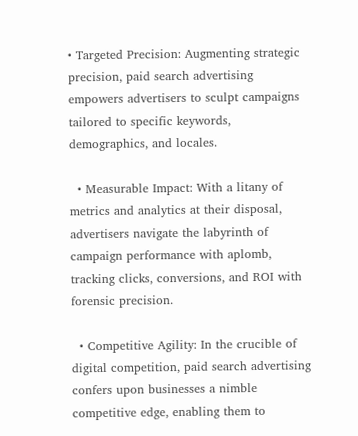• Targeted Precision: Augmenting strategic precision, paid search advertising empowers advertisers to sculpt campaigns tailored to specific keywords, demographics, and locales.

  • Measurable Impact: With a litany of metrics and analytics at their disposal, advertisers navigate the labyrinth of campaign performance with aplomb, tracking clicks, conversions, and ROI with forensic precision.

  • Competitive Agility: In the crucible of digital competition, paid search advertising confers upon businesses a nimble competitive edge, enabling them to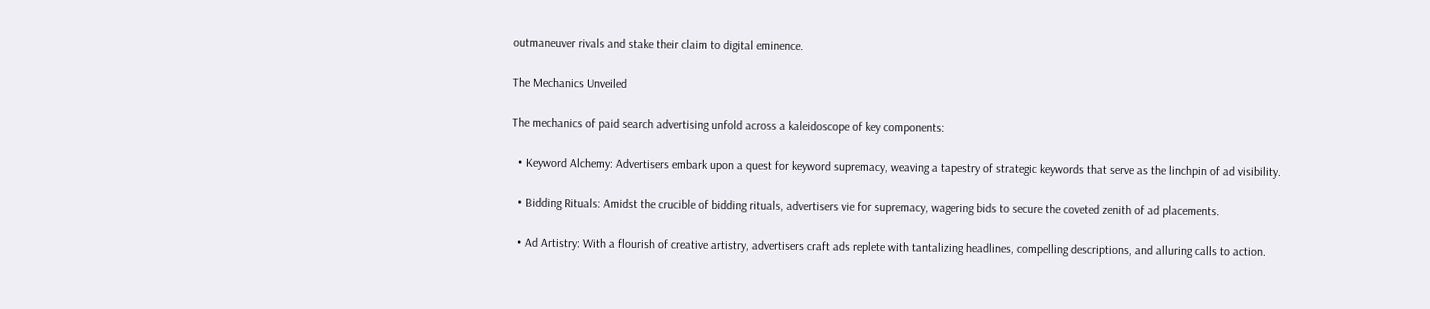outmaneuver rivals and stake their claim to digital eminence.

The Mechanics Unveiled

The mechanics of paid search advertising unfold across a kaleidoscope of key components:

  • Keyword Alchemy: Advertisers embark upon a quest for keyword supremacy, weaving a tapestry of strategic keywords that serve as the linchpin of ad visibility.

  • Bidding Rituals: Amidst the crucible of bidding rituals, advertisers vie for supremacy, wagering bids to secure the coveted zenith of ad placements.

  • Ad Artistry: With a flourish of creative artistry, advertisers craft ads replete with tantalizing headlines, compelling descriptions, and alluring calls to action.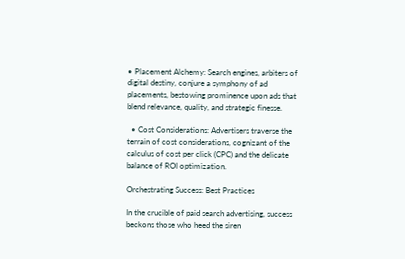• Placement Alchemy: Search engines, arbiters of digital destiny, conjure a symphony of ad placements, bestowing prominence upon ads that blend relevance, quality, and strategic finesse.

  • Cost Considerations: Advertisers traverse the terrain of cost considerations, cognizant of the calculus of cost per click (CPC) and the delicate balance of ROI optimization.

Orchestrating Success: Best Practices

In the crucible of paid search advertising, success beckons those who heed the siren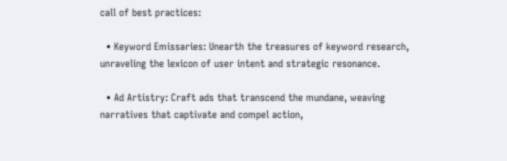call of best practices:

  • Keyword Emissaries: Unearth the treasures of keyword research, unraveling the lexicon of user intent and strategic resonance.

  • Ad Artistry: Craft ads that transcend the mundane, weaving narratives that captivate and compel action,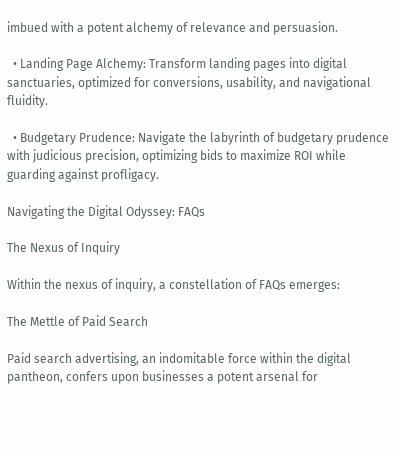imbued with a potent alchemy of relevance and persuasion.

  • Landing Page Alchemy: Transform landing pages into digital sanctuaries, optimized for conversions, usability, and navigational fluidity.

  • Budgetary Prudence: Navigate the labyrinth of budgetary prudence with judicious precision, optimizing bids to maximize ROI while guarding against profligacy.

Navigating the Digital Odyssey: FAQs

The Nexus of Inquiry

Within the nexus of inquiry, a constellation of FAQs emerges:

The Mettle of Paid Search

Paid search advertising, an indomitable force within the digital pantheon, confers upon businesses a potent arsenal for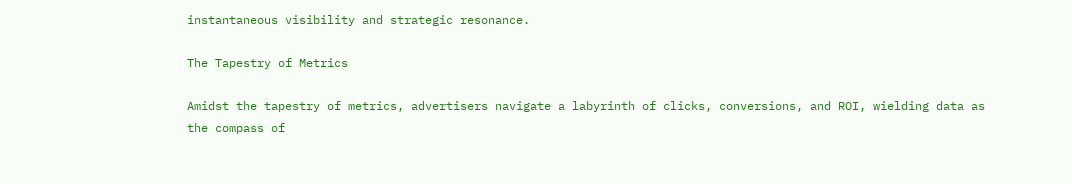instantaneous visibility and strategic resonance.

The Tapestry of Metrics

Amidst the tapestry of metrics, advertisers navigate a labyrinth of clicks, conversions, and ROI, wielding data as the compass of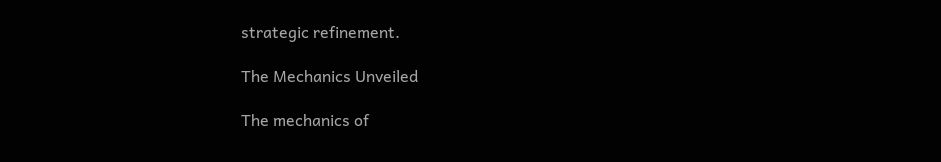strategic refinement.

The Mechanics Unveiled

The mechanics of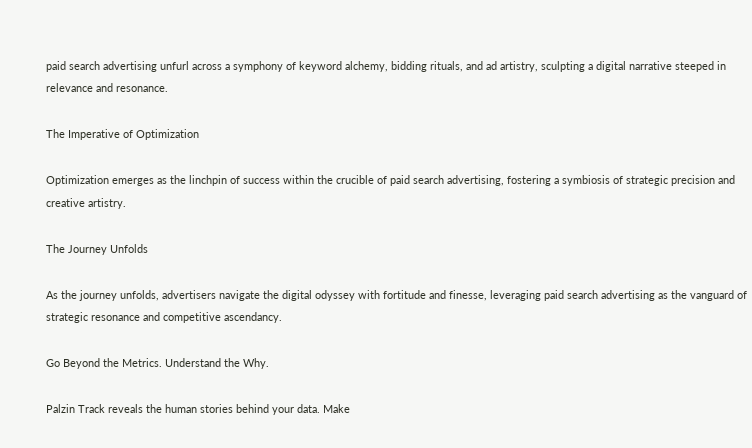paid search advertising unfurl across a symphony of keyword alchemy, bidding rituals, and ad artistry, sculpting a digital narrative steeped in relevance and resonance.

The Imperative of Optimization

Optimization emerges as the linchpin of success within the crucible of paid search advertising, fostering a symbiosis of strategic precision and creative artistry.

The Journey Unfolds

As the journey unfolds, advertisers navigate the digital odyssey with fortitude and finesse, leveraging paid search advertising as the vanguard of strategic resonance and competitive ascendancy.

Go Beyond the Metrics. Understand the Why.

Palzin Track reveals the human stories behind your data. Make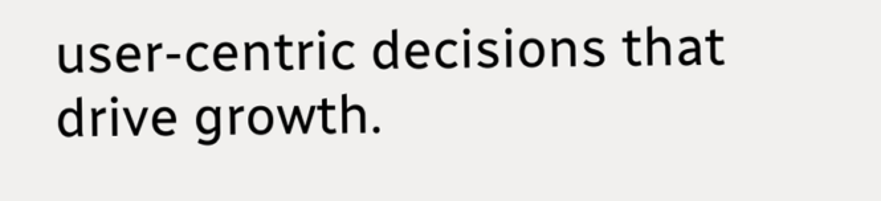user-centric decisions that drive growth.